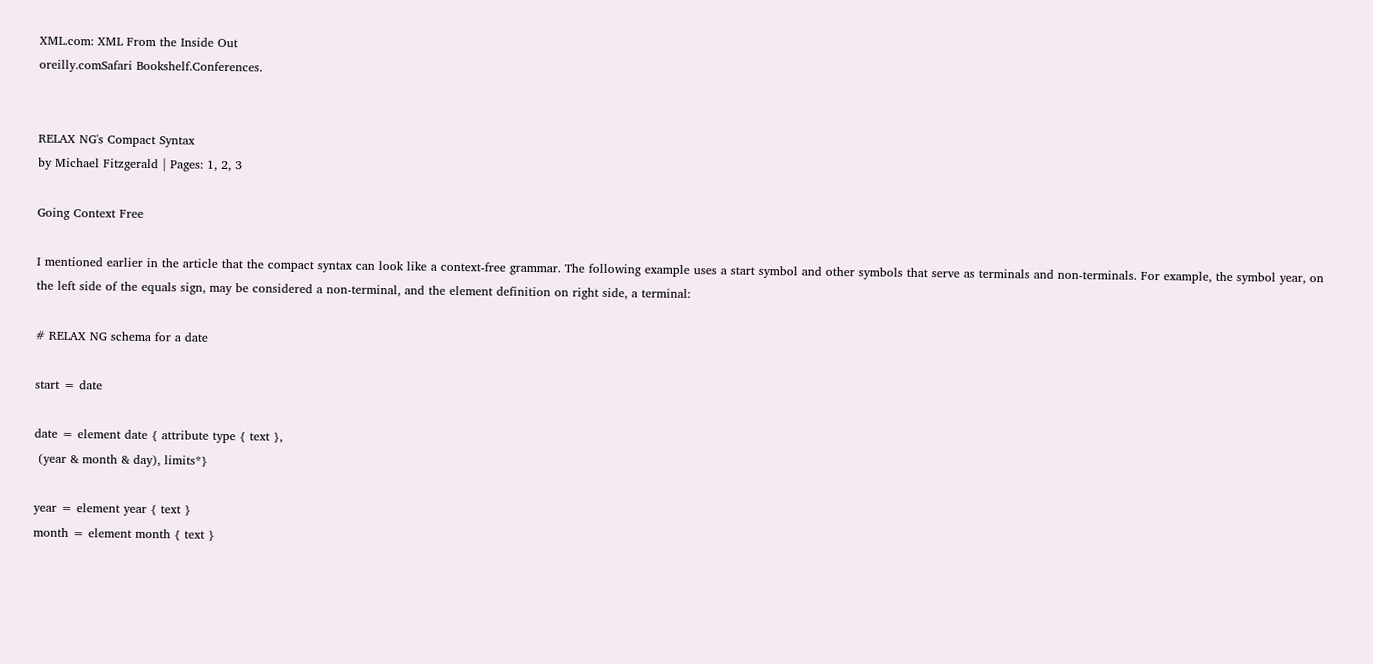XML.com: XML From the Inside Out
oreilly.comSafari Bookshelf.Conferences.


RELAX NG's Compact Syntax
by Michael Fitzgerald | Pages: 1, 2, 3

Going Context Free

I mentioned earlier in the article that the compact syntax can look like a context-free grammar. The following example uses a start symbol and other symbols that serve as terminals and non-terminals. For example, the symbol year, on the left side of the equals sign, may be considered a non-terminal, and the element definition on right side, a terminal:

# RELAX NG schema for a date

start = date

date = element date { attribute type { text },
 (year & month & day), limits*}

year = element year { text }
month = element month { text }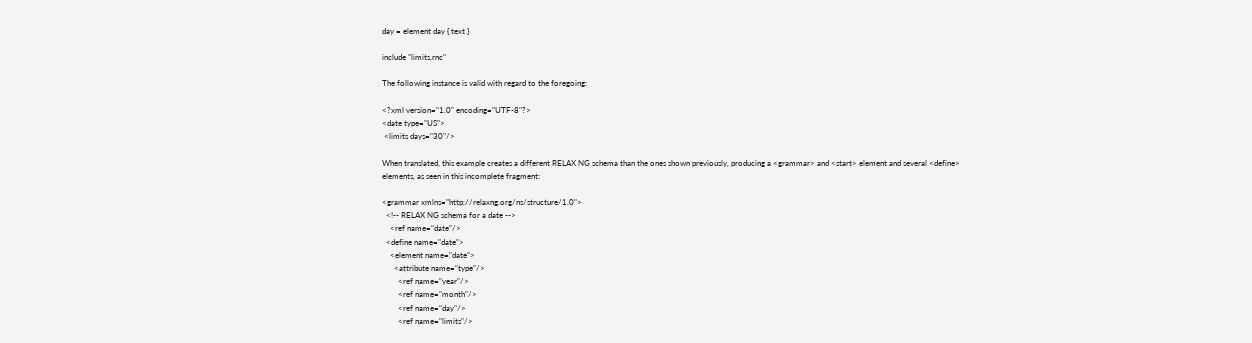day = element day { text }

include "limits.rnc"

The following instance is valid with regard to the foregoing:

<?xml version="1.0" encoding="UTF-8"?>
<date type="US">
 <limits days="30"/>

When translated, this example creates a different RELAX NG schema than the ones shown previously, producing a <grammar> and <start> element and several <define> elements, as seen in this incomplete fragment:

<grammar xmlns="http://relaxng.org/ns/structure/1.0">
  <!-- RELAX NG schema for a date -->
    <ref name="date"/>
  <define name="date">
    <element name="date">
      <attribute name="type"/>
        <ref name="year"/>
        <ref name="month"/>
        <ref name="day"/>
        <ref name="limits"/>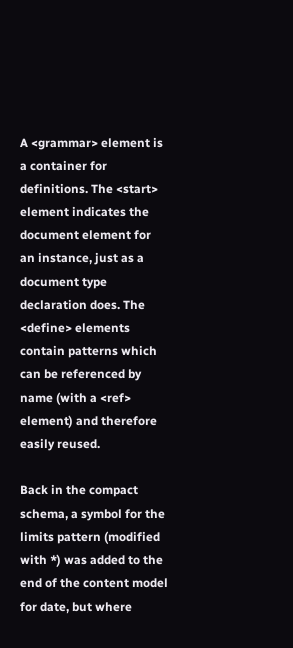A <grammar> element is a container for definitions. The <start> element indicates the document element for an instance, just as a document type declaration does. The <define> elements contain patterns which can be referenced by name (with a <ref> element) and therefore easily reused.

Back in the compact schema, a symbol for the limits pattern (modified with *) was added to the end of the content model for date, but where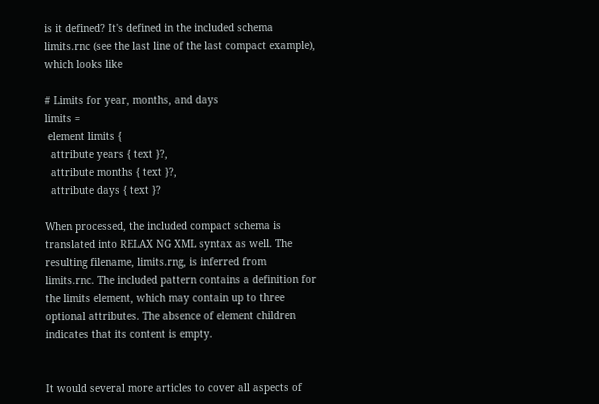is it defined? It's defined in the included schema limits.rnc (see the last line of the last compact example), which looks like

# Limits for year, months, and days
limits =
 element limits {
  attribute years { text }?,
  attribute months { text }?,
  attribute days { text }?

When processed, the included compact schema is translated into RELAX NG XML syntax as well. The resulting filename, limits.rng, is inferred from limits.rnc. The included pattern contains a definition for the limits element, which may contain up to three optional attributes. The absence of element children indicates that its content is empty.


It would several more articles to cover all aspects of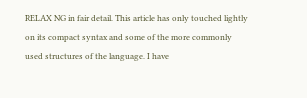RELAX NG in fair detail. This article has only touched lightly on its compact syntax and some of the more commonly used structures of the language. I have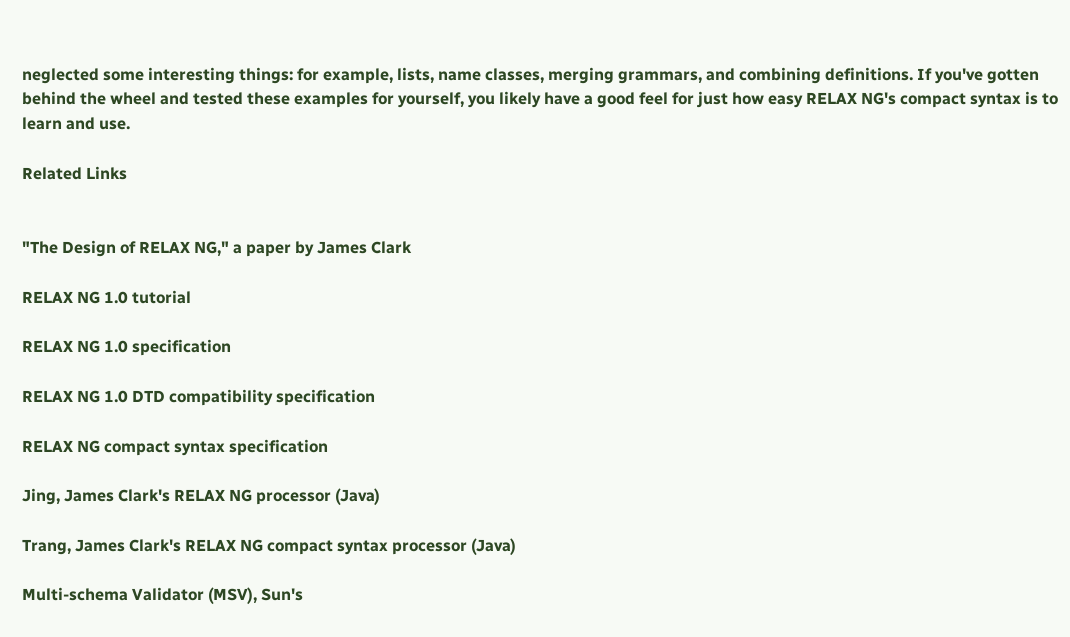neglected some interesting things: for example, lists, name classes, merging grammars, and combining definitions. If you've gotten behind the wheel and tested these examples for yourself, you likely have a good feel for just how easy RELAX NG's compact syntax is to learn and use.

Related Links


"The Design of RELAX NG," a paper by James Clark

RELAX NG 1.0 tutorial

RELAX NG 1.0 specification

RELAX NG 1.0 DTD compatibility specification

RELAX NG compact syntax specification

Jing, James Clark's RELAX NG processor (Java)

Trang, James Clark's RELAX NG compact syntax processor (Java)

Multi-schema Validator (MSV), Sun's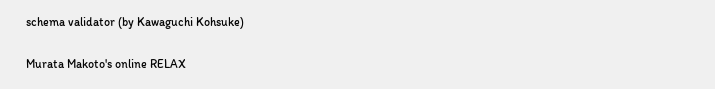schema validator (by Kawaguchi Kohsuke)

Murata Makoto's online RELAX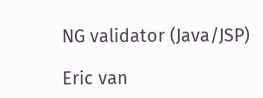NG validator (Java/JSP)

Eric van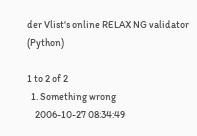der Vlist's online RELAX NG validator (Python)

1 to 2 of 2
  1. Something wrong
    2006-10-27 08:34:49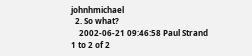johnhmichael
  2. So what?
    2002-06-21 09:46:58 Paul Strand
1 to 2 of 2